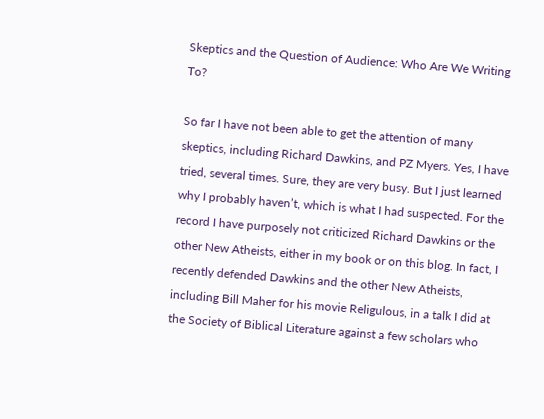Skeptics and the Question of Audience: Who Are We Writing To?

So far I have not been able to get the attention of many skeptics, including Richard Dawkins, and PZ Myers. Yes, I have tried, several times. Sure, they are very busy. But I just learned why I probably haven’t, which is what I had suspected. For the record I have purposely not criticized Richard Dawkins or the other New Atheists, either in my book or on this blog. In fact, I recently defended Dawkins and the other New Atheists, including Bill Maher for his movie Religulous, in a talk I did at the Society of Biblical Literature against a few scholars who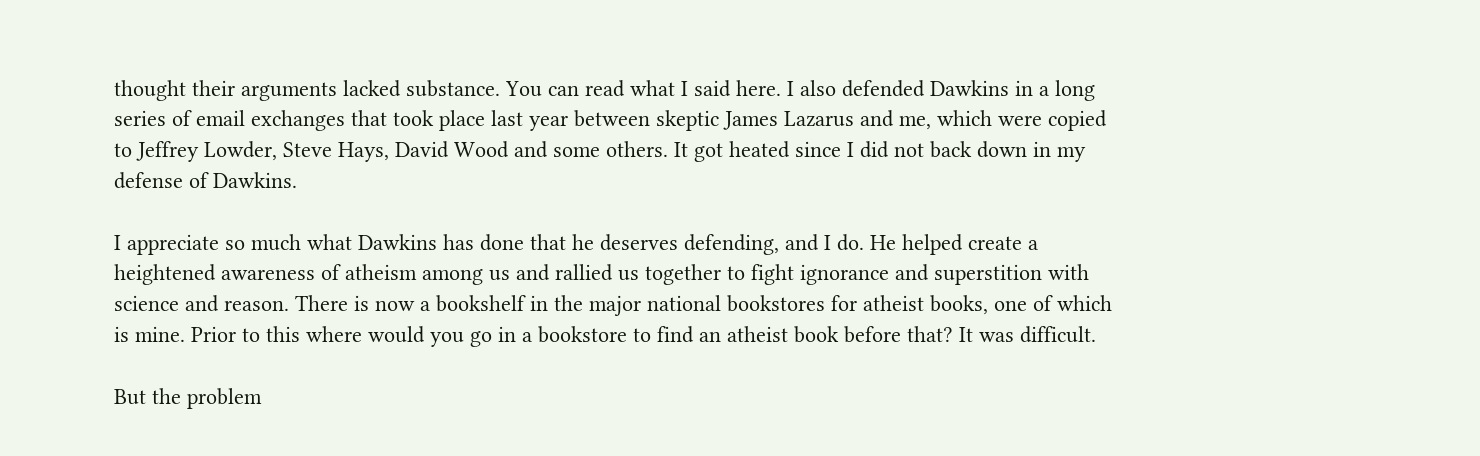thought their arguments lacked substance. You can read what I said here. I also defended Dawkins in a long series of email exchanges that took place last year between skeptic James Lazarus and me, which were copied to Jeffrey Lowder, Steve Hays, David Wood and some others. It got heated since I did not back down in my defense of Dawkins.

I appreciate so much what Dawkins has done that he deserves defending, and I do. He helped create a heightened awareness of atheism among us and rallied us together to fight ignorance and superstition with science and reason. There is now a bookshelf in the major national bookstores for atheist books, one of which is mine. Prior to this where would you go in a bookstore to find an atheist book before that? It was difficult.

But the problem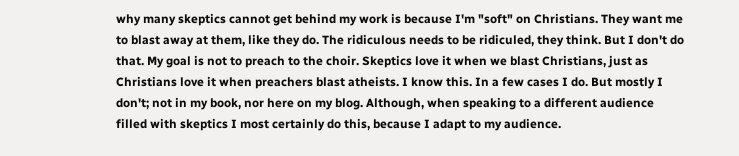why many skeptics cannot get behind my work is because I'm "soft" on Christians. They want me to blast away at them, like they do. The ridiculous needs to be ridiculed, they think. But I don't do that. My goal is not to preach to the choir. Skeptics love it when we blast Christians, just as Christians love it when preachers blast atheists. I know this. In a few cases I do. But mostly I don't; not in my book, nor here on my blog. Although, when speaking to a different audience filled with skeptics I most certainly do this, because I adapt to my audience.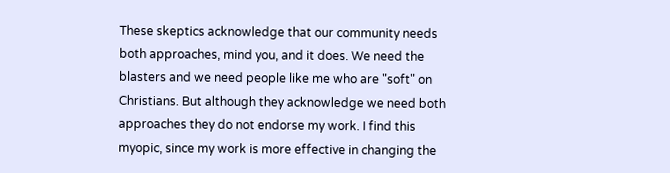These skeptics acknowledge that our community needs both approaches, mind you, and it does. We need the blasters and we need people like me who are "soft" on Christians. But although they acknowledge we need both approaches they do not endorse my work. I find this myopic, since my work is more effective in changing the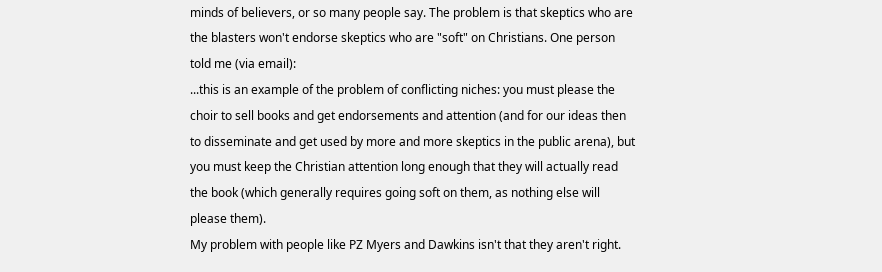minds of believers, or so many people say. The problem is that skeptics who are the blasters won't endorse skeptics who are "soft" on Christians. One person told me (via email):
...this is an example of the problem of conflicting niches: you must please the choir to sell books and get endorsements and attention (and for our ideas then to disseminate and get used by more and more skeptics in the public arena), but you must keep the Christian attention long enough that they will actually read the book (which generally requires going soft on them, as nothing else will please them).
My problem with people like PZ Myers and Dawkins isn't that they aren't right.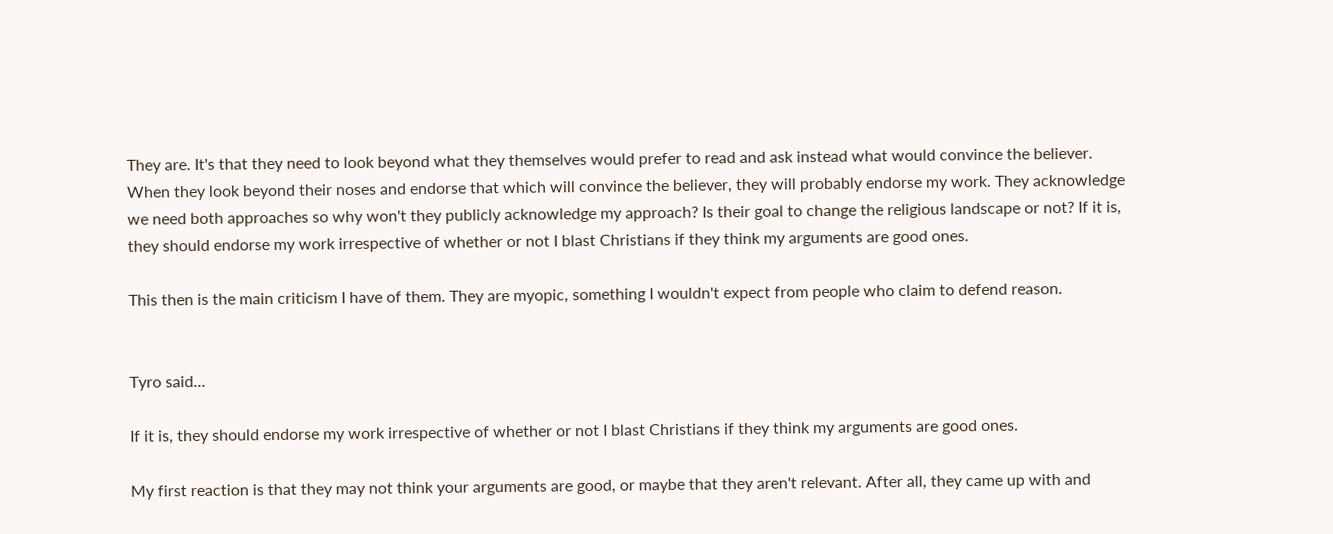They are. It's that they need to look beyond what they themselves would prefer to read and ask instead what would convince the believer. When they look beyond their noses and endorse that which will convince the believer, they will probably endorse my work. They acknowledge we need both approaches so why won't they publicly acknowledge my approach? Is their goal to change the religious landscape or not? If it is, they should endorse my work irrespective of whether or not I blast Christians if they think my arguments are good ones.

This then is the main criticism I have of them. They are myopic, something I wouldn't expect from people who claim to defend reason.


Tyro said...

If it is, they should endorse my work irrespective of whether or not I blast Christians if they think my arguments are good ones.

My first reaction is that they may not think your arguments are good, or maybe that they aren't relevant. After all, they came up with and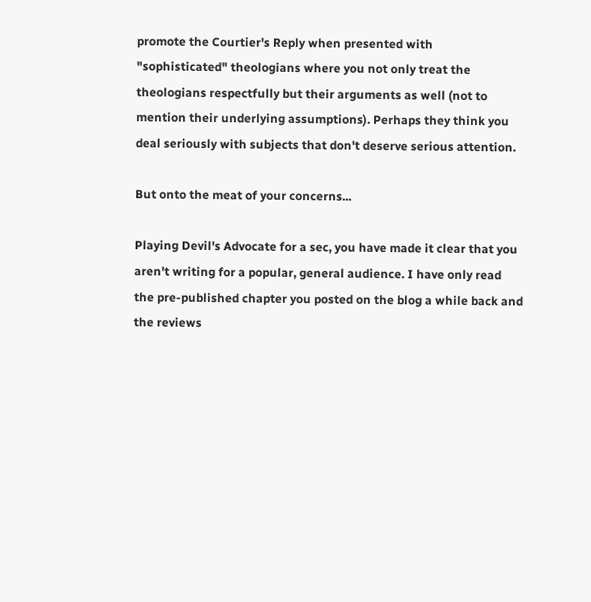promote the Courtier's Reply when presented with "sophisticated" theologians where you not only treat the theologians respectfully but their arguments as well (not to mention their underlying assumptions). Perhaps they think you deal seriously with subjects that don't deserve serious attention.

But onto the meat of your concerns...

Playing Devil's Advocate for a sec, you have made it clear that you aren't writing for a popular, general audience. I have only read the pre-published chapter you posted on the blog a while back and the reviews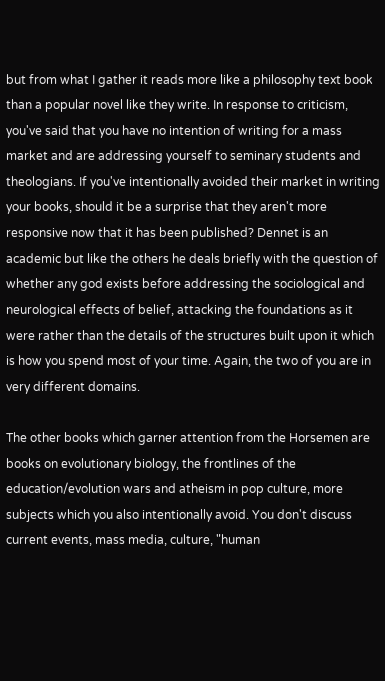but from what I gather it reads more like a philosophy text book than a popular novel like they write. In response to criticism, you've said that you have no intention of writing for a mass market and are addressing yourself to seminary students and theologians. If you've intentionally avoided their market in writing your books, should it be a surprise that they aren't more responsive now that it has been published? Dennet is an academic but like the others he deals briefly with the question of whether any god exists before addressing the sociological and neurological effects of belief, attacking the foundations as it were rather than the details of the structures built upon it which is how you spend most of your time. Again, the two of you are in very different domains.

The other books which garner attention from the Horsemen are books on evolutionary biology, the frontlines of the education/evolution wars and atheism in pop culture, more subjects which you also intentionally avoid. You don't discuss current events, mass media, culture, "human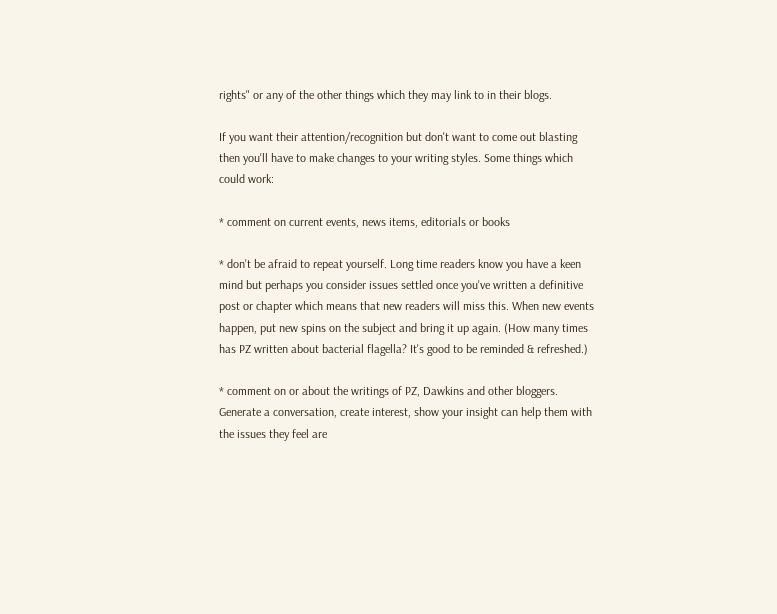rights" or any of the other things which they may link to in their blogs.

If you want their attention/recognition but don't want to come out blasting then you'll have to make changes to your writing styles. Some things which could work:

* comment on current events, news items, editorials or books

* don't be afraid to repeat yourself. Long time readers know you have a keen mind but perhaps you consider issues settled once you've written a definitive post or chapter which means that new readers will miss this. When new events happen, put new spins on the subject and bring it up again. (How many times has PZ written about bacterial flagella? It's good to be reminded & refreshed.)

* comment on or about the writings of PZ, Dawkins and other bloggers. Generate a conversation, create interest, show your insight can help them with the issues they feel are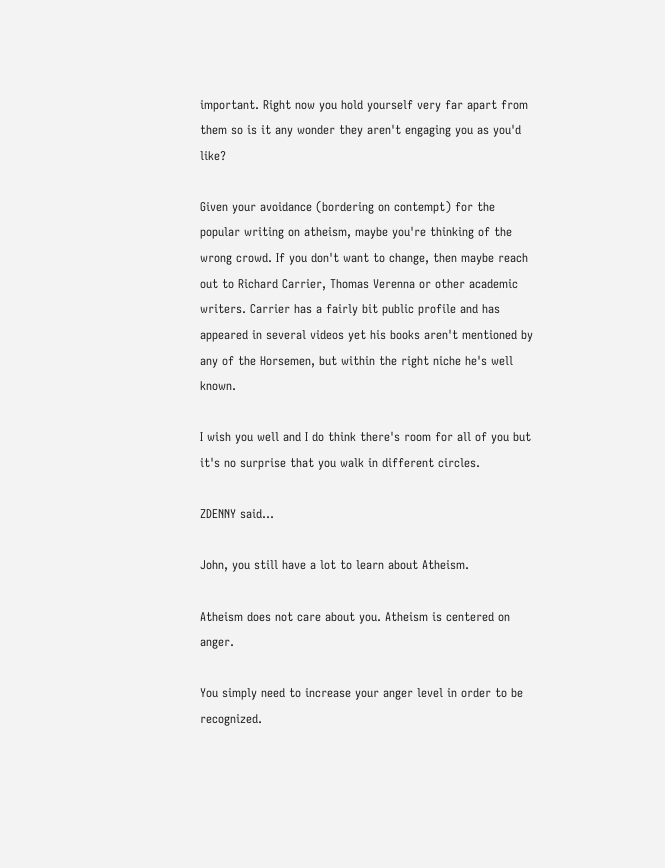important. Right now you hold yourself very far apart from them so is it any wonder they aren't engaging you as you'd like?

Given your avoidance (bordering on contempt) for the popular writing on atheism, maybe you're thinking of the wrong crowd. If you don't want to change, then maybe reach out to Richard Carrier, Thomas Verenna or other academic writers. Carrier has a fairly bit public profile and has appeared in several videos yet his books aren't mentioned by any of the Horsemen, but within the right niche he's well known.

I wish you well and I do think there's room for all of you but it's no surprise that you walk in different circles.

ZDENNY said...

John, you still have a lot to learn about Atheism.

Atheism does not care about you. Atheism is centered on anger.

You simply need to increase your anger level in order to be recognized.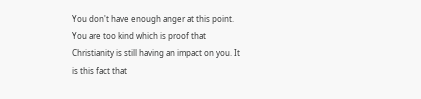You don't have enough anger at this point. You are too kind which is proof that Christianity is still having an impact on you. It is this fact that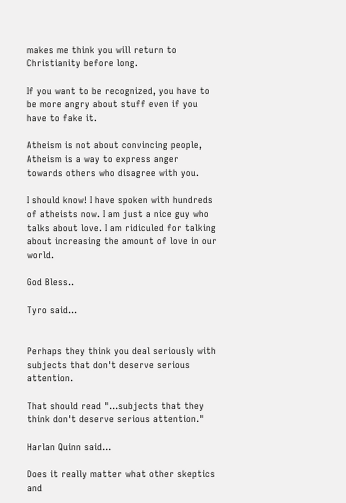makes me think you will return to Christianity before long.

If you want to be recognized, you have to be more angry about stuff even if you have to fake it.

Atheism is not about convincing people, Atheism is a way to express anger towards others who disagree with you.

I should know! I have spoken with hundreds of atheists now. I am just a nice guy who talks about love. I am ridiculed for talking about increasing the amount of love in our world.

God Bless..

Tyro said...


Perhaps they think you deal seriously with subjects that don't deserve serious attention.

That should read "...subjects that they think don't deserve serious attention."

Harlan Quinn said...

Does it really matter what other skeptics and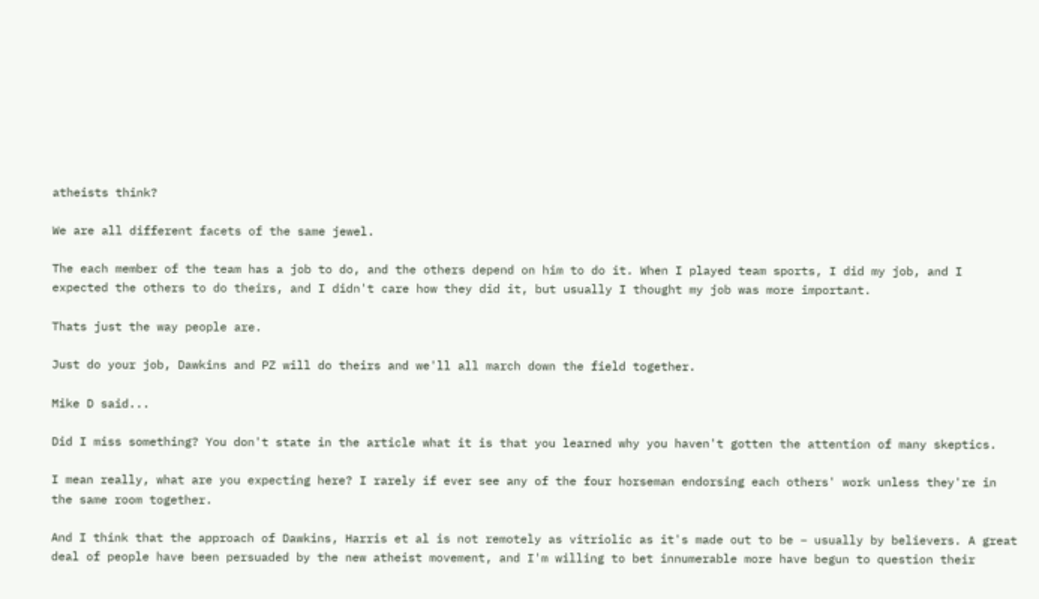atheists think?

We are all different facets of the same jewel.

The each member of the team has a job to do, and the others depend on him to do it. When I played team sports, I did my job, and I expected the others to do theirs, and I didn't care how they did it, but usually I thought my job was more important.

Thats just the way people are.

Just do your job, Dawkins and PZ will do theirs and we'll all march down the field together.

Mike D said...

Did I miss something? You don't state in the article what it is that you learned why you haven't gotten the attention of many skeptics.

I mean really, what are you expecting here? I rarely if ever see any of the four horseman endorsing each others' work unless they're in the same room together.

And I think that the approach of Dawkins, Harris et al is not remotely as vitriolic as it's made out to be – usually by believers. A great deal of people have been persuaded by the new atheist movement, and I'm willing to bet innumerable more have begun to question their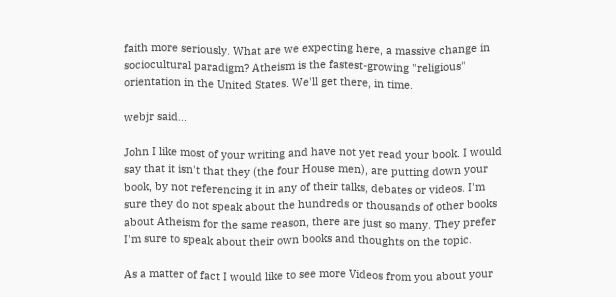faith more seriously. What are we expecting here, a massive change in sociocultural paradigm? Atheism is the fastest-growing "religious" orientation in the United States. We'll get there, in time.

webjr said...

John I like most of your writing and have not yet read your book. I would say that it isn't that they (the four House men), are putting down your book, by not referencing it in any of their talks, debates or videos. I'm sure they do not speak about the hundreds or thousands of other books about Atheism for the same reason, there are just so many. They prefer I'm sure to speak about their own books and thoughts on the topic.

As a matter of fact I would like to see more Videos from you about your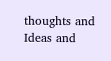thoughts and Ideas and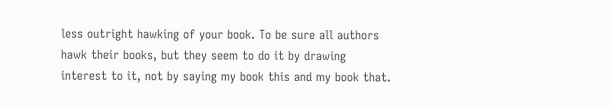less outright hawking of your book. To be sure all authors hawk their books, but they seem to do it by drawing interest to it, not by saying my book this and my book that.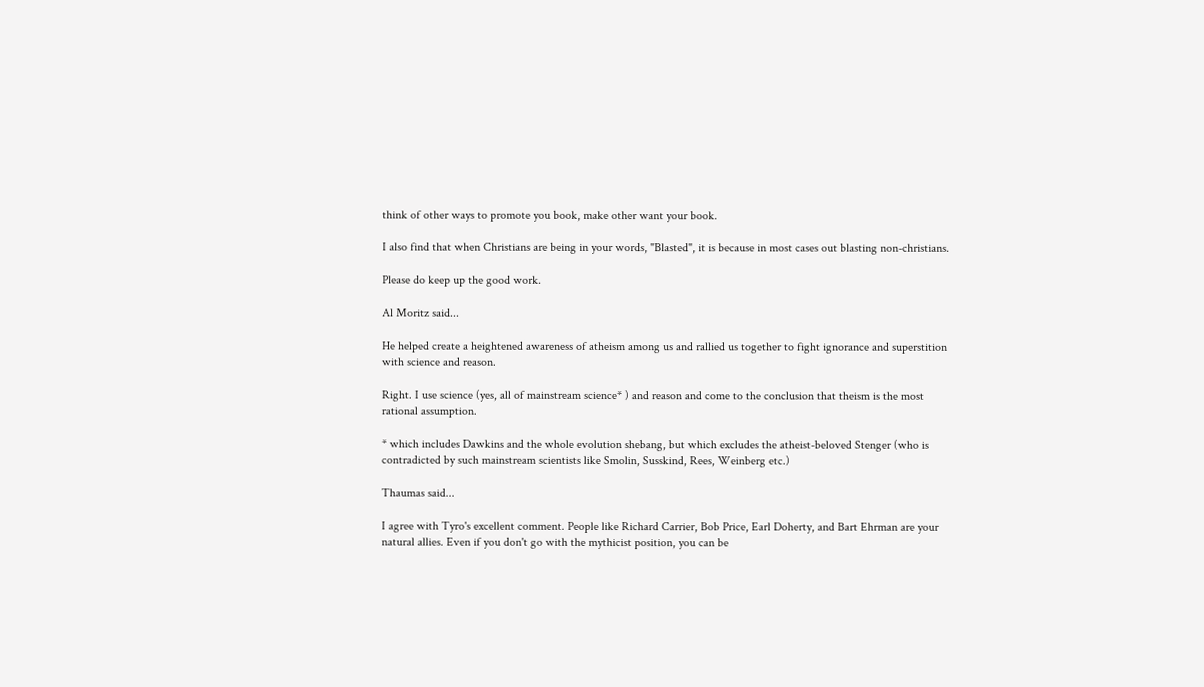think of other ways to promote you book, make other want your book.

I also find that when Christians are being in your words, "Blasted", it is because in most cases out blasting non-christians.

Please do keep up the good work.

Al Moritz said...

He helped create a heightened awareness of atheism among us and rallied us together to fight ignorance and superstition with science and reason.

Right. I use science (yes, all of mainstream science* ) and reason and come to the conclusion that theism is the most rational assumption.

* which includes Dawkins and the whole evolution shebang, but which excludes the atheist-beloved Stenger (who is contradicted by such mainstream scientists like Smolin, Susskind, Rees, Weinberg etc.)

Thaumas said...

I agree with Tyro's excellent comment. People like Richard Carrier, Bob Price, Earl Doherty, and Bart Ehrman are your natural allies. Even if you don't go with the mythicist position, you can be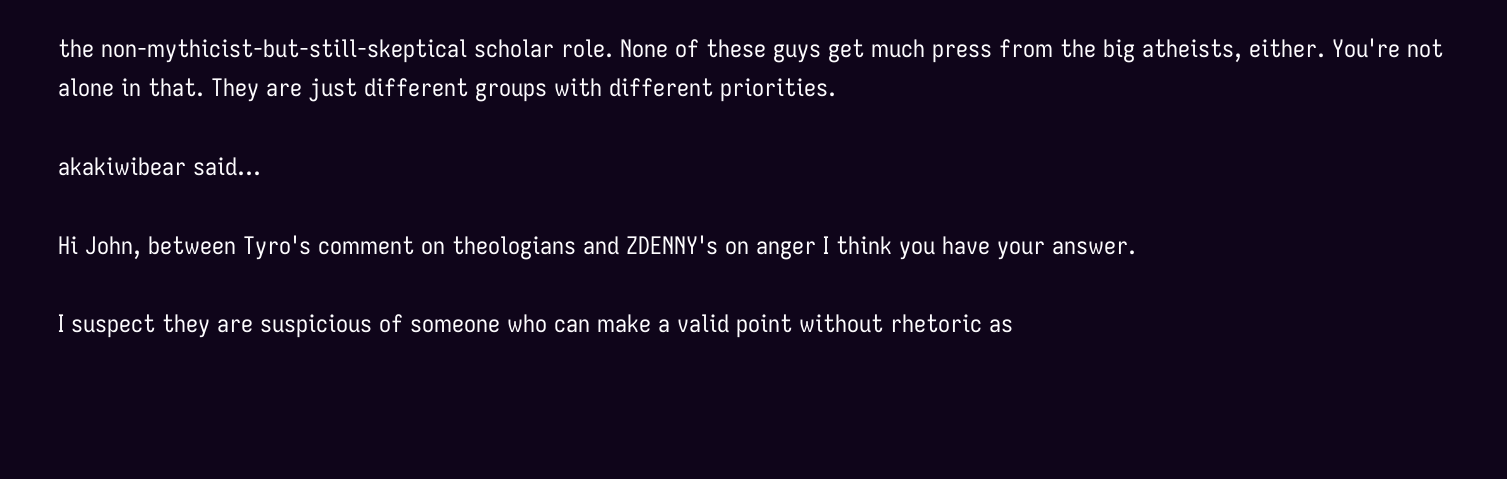the non-mythicist-but-still-skeptical scholar role. None of these guys get much press from the big atheists, either. You're not alone in that. They are just different groups with different priorities.

akakiwibear said...

Hi John, between Tyro's comment on theologians and ZDENNY's on anger I think you have your answer.

I suspect they are suspicious of someone who can make a valid point without rhetoric as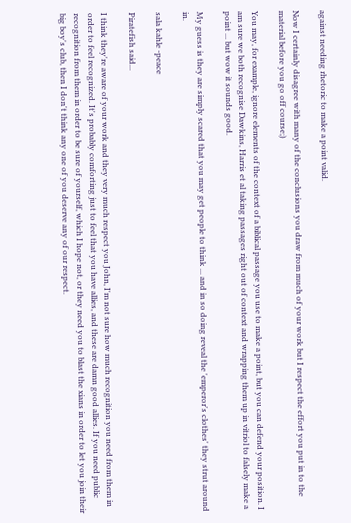against needing rhetoric to make a point valid.

Now I certainly disagree with many of the conclusions you draw from much of your work but I respect the effort you put in to the material before you go off course;)

You may, for example, ignore elements of the context of a biblical passage you use to make a point, but you can defend your position. I am sure we both recognise Dawkins, Harris et al taking passages right out of context and wrapping them up in vitriol to falsely make a point ... but wow it sounds good.

My guess is they are simply scared that you may get people to think ... and in so doing reveal the 'emperor's clothes' they strut around in.

sala kahle -peace

Piratefish said...

I think they're aware of your work and they very much respect you John, I'm not sure how much recognition you need from them in order to feel recognized. It's probably comforting just to feel that you have allies, and these are damn good allies. If you need public recognition from them in order to be sure of yourself, which I hope not, or they need you to blast the xians in order to let you join their big boy's club, then I don't think any one of you deserve any of our respect.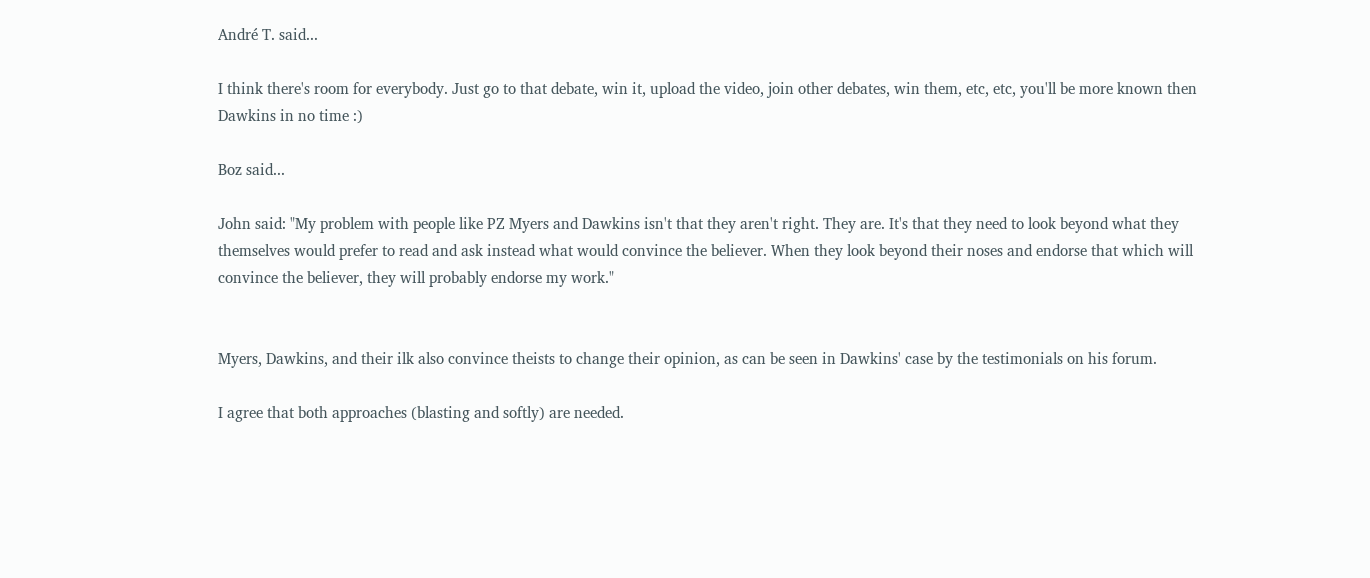André T. said...

I think there's room for everybody. Just go to that debate, win it, upload the video, join other debates, win them, etc, etc, you'll be more known then Dawkins in no time :)

Boz said...

John said: "My problem with people like PZ Myers and Dawkins isn't that they aren't right. They are. It's that they need to look beyond what they themselves would prefer to read and ask instead what would convince the believer. When they look beyond their noses and endorse that which will convince the believer, they will probably endorse my work."


Myers, Dawkins, and their ilk also convince theists to change their opinion, as can be seen in Dawkins' case by the testimonials on his forum.

I agree that both approaches (blasting and softly) are needed.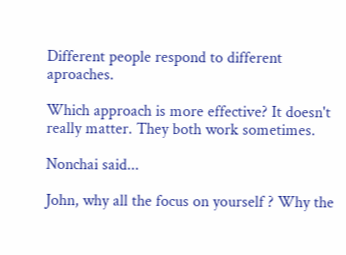Different people respond to different aproaches.

Which approach is more effective? It doesn't really matter. They both work sometimes.

Nonchai said...

John, why all the focus on yourself ? Why the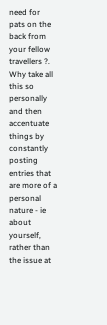need for
pats on the back from your fellow travellers ?. Why take all this so personally and then accentuate things by constantly posting entries that are more of a personal nature - ie about yourself, rather than the issue at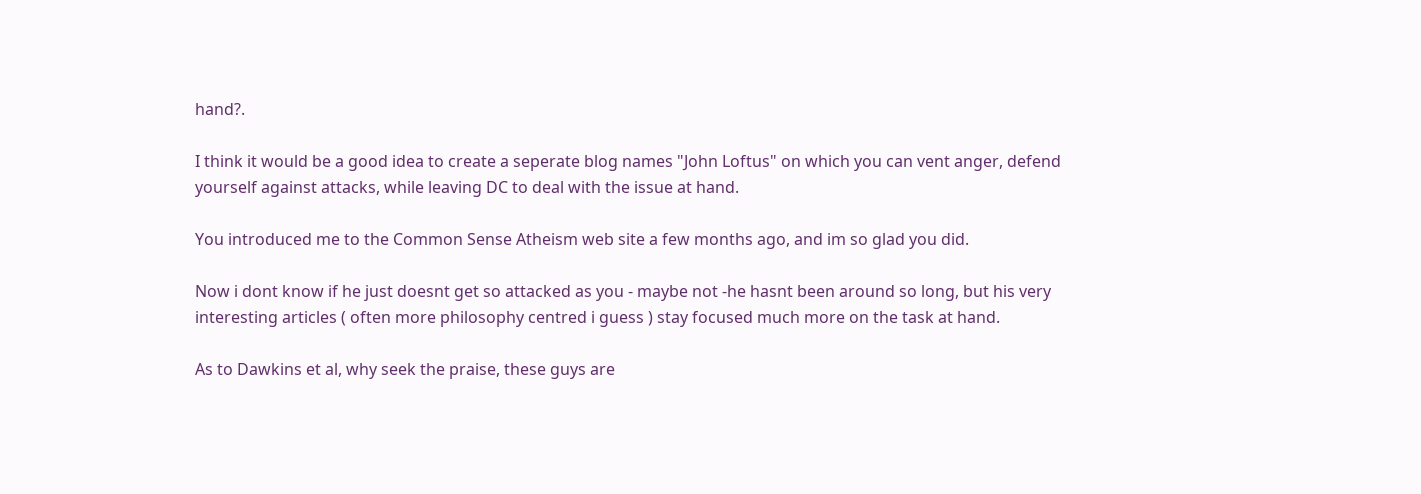hand?.

I think it would be a good idea to create a seperate blog names "John Loftus" on which you can vent anger, defend yourself against attacks, while leaving DC to deal with the issue at hand.

You introduced me to the Common Sense Atheism web site a few months ago, and im so glad you did.

Now i dont know if he just doesnt get so attacked as you - maybe not -he hasnt been around so long, but his very interesting articles ( often more philosophy centred i guess ) stay focused much more on the task at hand.

As to Dawkins et al, why seek the praise, these guys are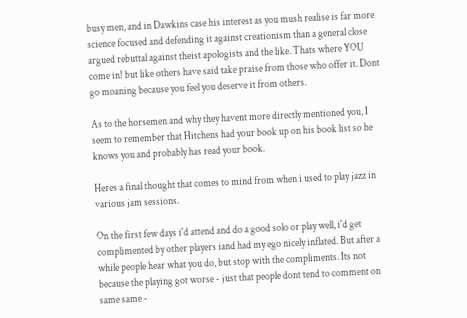busy men, and in Dawkins case his interest as you mush realise is far more science focused and defending it against creationism than a general close argued rebuttal against theist apologists and the like. Thats where YOU come in! but like others have said take praise from those who offer it. Dont go moaning because you feel you deserve it from others.

As to the horsemen and why they havent more directly mentioned you, I seem to remember that Hitchens had your book up on his book list so he knows you and probably has read your book.

Heres a final thought that comes to mind from when i used to play jazz in various jam sessions.

On the first few days i'd attend and do a good solo or play well, i'd get complimented by other players iand had my ego nicely inflated. But after a while people hear what you do, but stop with the compliments. Its not because the playing got worse - just that people dont tend to comment on same same -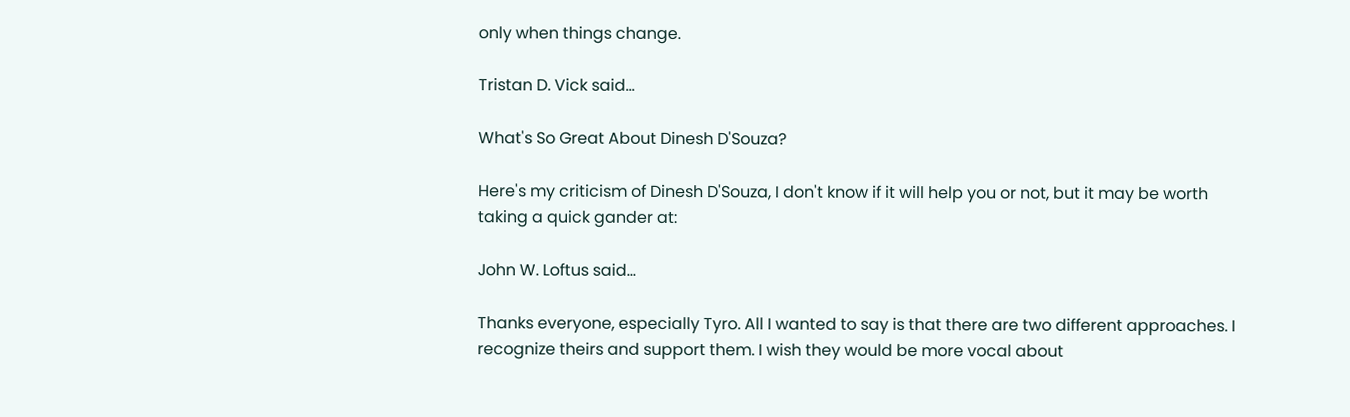only when things change.

Tristan D. Vick said...

What's So Great About Dinesh D'Souza?

Here's my criticism of Dinesh D'Souza, I don't know if it will help you or not, but it may be worth taking a quick gander at:

John W. Loftus said...

Thanks everyone, especially Tyro. All I wanted to say is that there are two different approaches. I recognize theirs and support them. I wish they would be more vocal about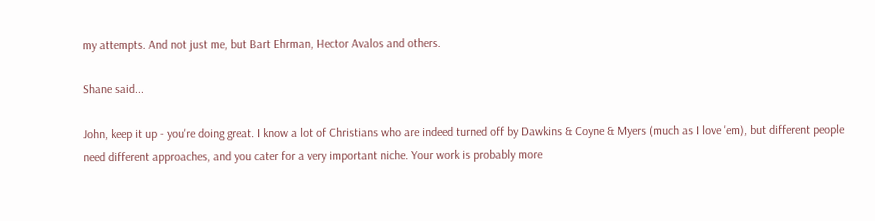my attempts. And not just me, but Bart Ehrman, Hector Avalos and others.

Shane said...

John, keep it up - you're doing great. I know a lot of Christians who are indeed turned off by Dawkins & Coyne & Myers (much as I love 'em), but different people need different approaches, and you cater for a very important niche. Your work is probably more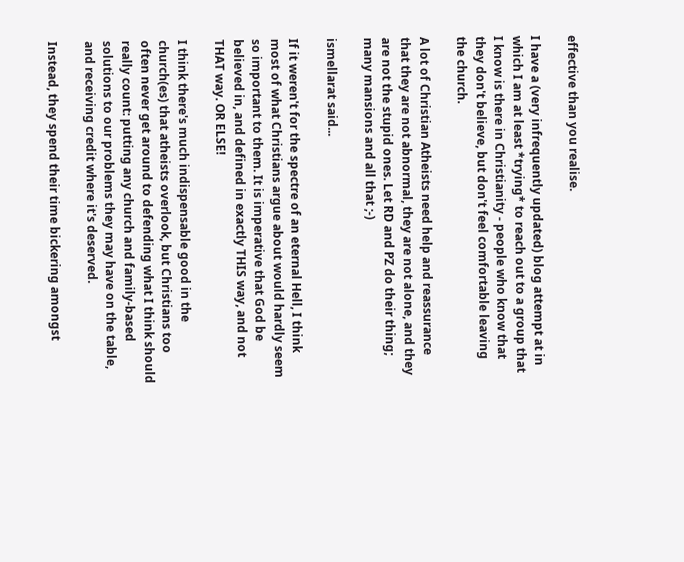effective than you realise.

I have a (very infrequently updated) blog attempt at in which I am at least *trying* to reach out to a group that I know is there in Christianity - people who know that they don't believe, but don't feel comfortable leaving the church.

A lot of Christian Atheists need help and reassurance that they are not abnormal, they are not alone, and they are not the stupid ones. Let RD and PZ do their thing; many mansions and all that ;-)

ismellarat said...

If it weren't for the spectre of an eternal Hell, I think most of what Christians argue about would hardly seem so important to them. It is imperative that God be believed in, and defined in exactly THIS way, and not THAT way. OR ELSE!

I think there's much indispensable good in the church(es) that atheists overlook, but Christians too often never get around to defending what I think should really count: putting any church and family-based solutions to our problems they may have on the table, and receiving credit where it's deserved.

Instead, they spend their time bickering amongst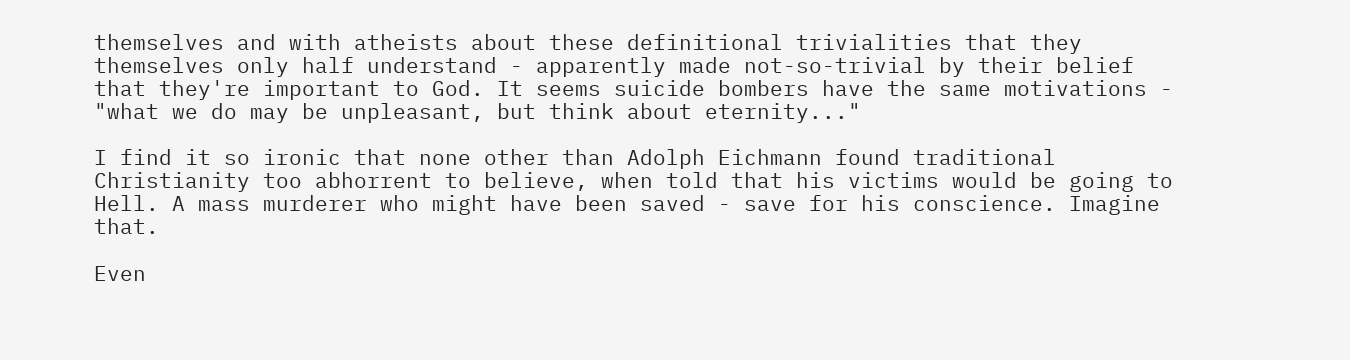themselves and with atheists about these definitional trivialities that they themselves only half understand - apparently made not-so-trivial by their belief that they're important to God. It seems suicide bombers have the same motivations - "what we do may be unpleasant, but think about eternity..."

I find it so ironic that none other than Adolph Eichmann found traditional Christianity too abhorrent to believe, when told that his victims would be going to Hell. A mass murderer who might have been saved - save for his conscience. Imagine that.

Even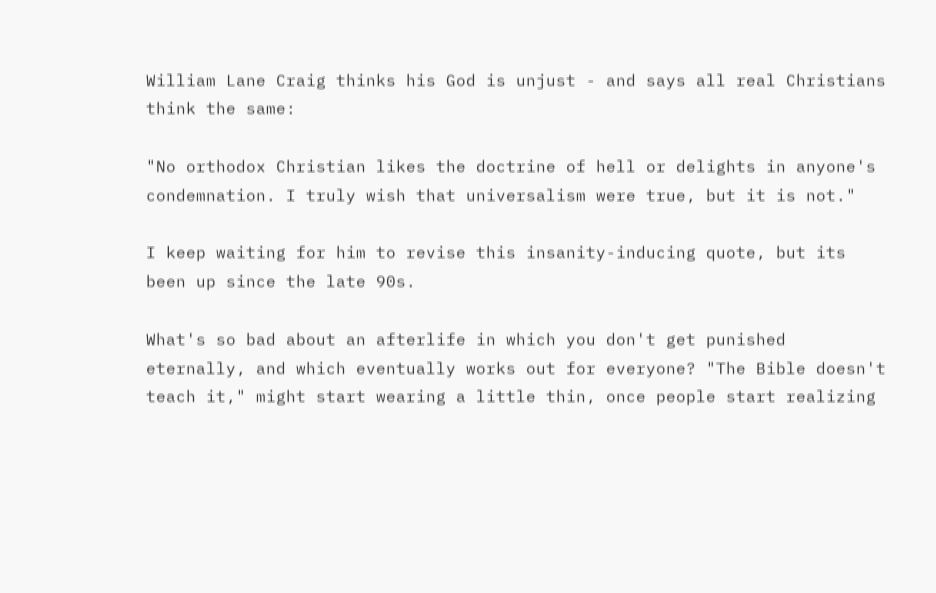William Lane Craig thinks his God is unjust - and says all real Christians think the same:

"No orthodox Christian likes the doctrine of hell or delights in anyone's condemnation. I truly wish that universalism were true, but it is not."

I keep waiting for him to revise this insanity-inducing quote, but its been up since the late 90s.

What's so bad about an afterlife in which you don't get punished eternally, and which eventually works out for everyone? "The Bible doesn't teach it," might start wearing a little thin, once people start realizing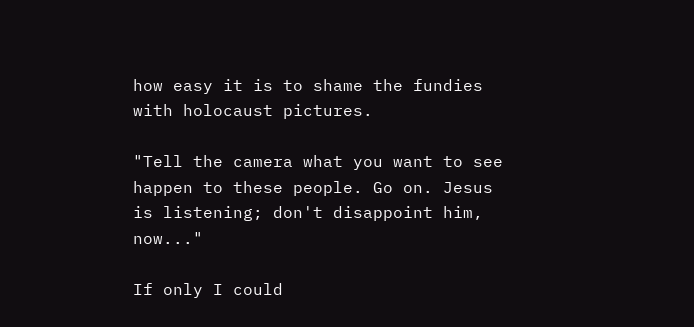how easy it is to shame the fundies with holocaust pictures.

"Tell the camera what you want to see happen to these people. Go on. Jesus is listening; don't disappoint him, now..."

If only I could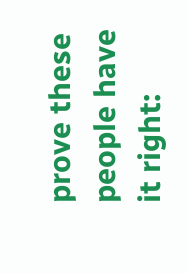prove these people have it right: